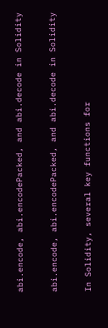abi.encode, abi.encodePacked, and abi.decode in Solidity

abi.encode, abi.encodePacked, and abi.decode in Solidity

In Solidity, several key functions for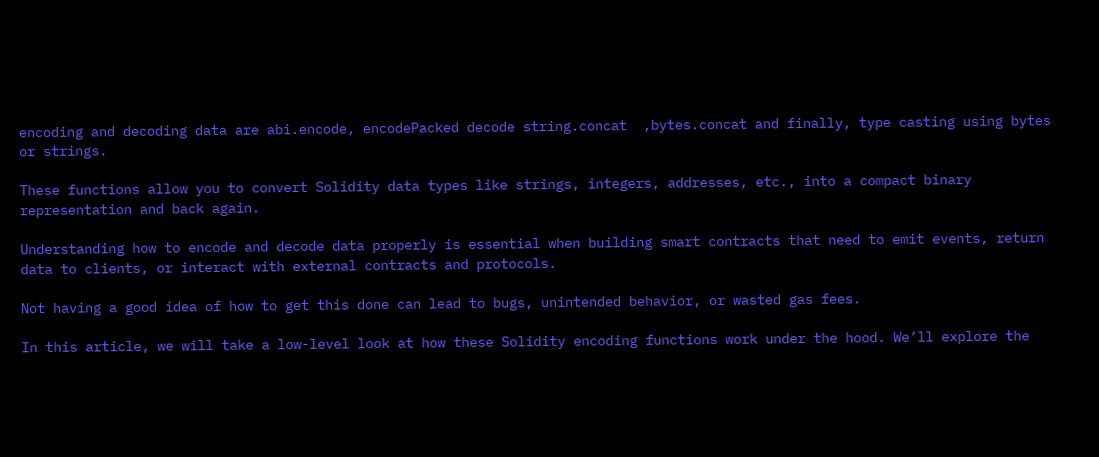encoding and decoding data are abi.encode, encodePacked decode string.concat  ,bytes.concat and finally, type casting using bytes or strings.

These functions allow you to convert Solidity data types like strings, integers, addresses, etc., into a compact binary representation and back again.

Understanding how to encode and decode data properly is essential when building smart contracts that need to emit events, return data to clients, or interact with external contracts and protocols.

Not having a good idea of how to get this done can lead to bugs, unintended behavior, or wasted gas fees.

In this article, we will take a low-level look at how these Solidity encoding functions work under the hood. We’ll explore the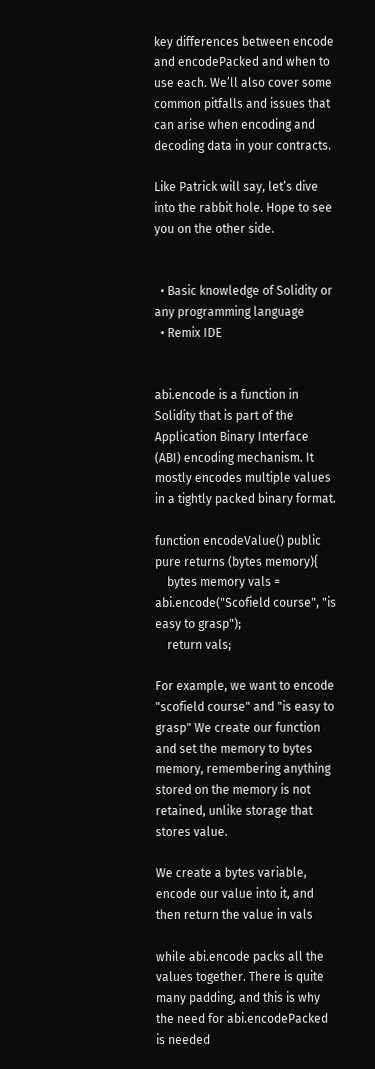key differences between encode and encodePacked and when to use each. We’ll also cover some common pitfalls and issues that can arise when encoding and decoding data in your contracts.

Like Patrick will say, let’s dive into the rabbit hole. Hope to see you on the other side.


  • Basic knowledge of Solidity or any programming language
  • Remix IDE


abi.encode is a function in Solidity that is part of the Application Binary Interface (ABI) encoding mechanism. It mostly encodes multiple values in a tightly packed binary format.

function encodeValue() public pure returns (bytes memory){
    bytes memory vals = abi.encode("Scofield course", "is easy to grasp");
    return vals;

For example, we want to encode "scofield course" and "is easy to grasp" We create our function and set the memory to bytes memory, remembering anything stored on the memory is not retained, unlike storage that stores value.

We create a bytes variable, encode our value into it, and then return the value in vals

while abi.encode packs all the values together. There is quite many padding, and this is why the need for abi.encodePacked is needed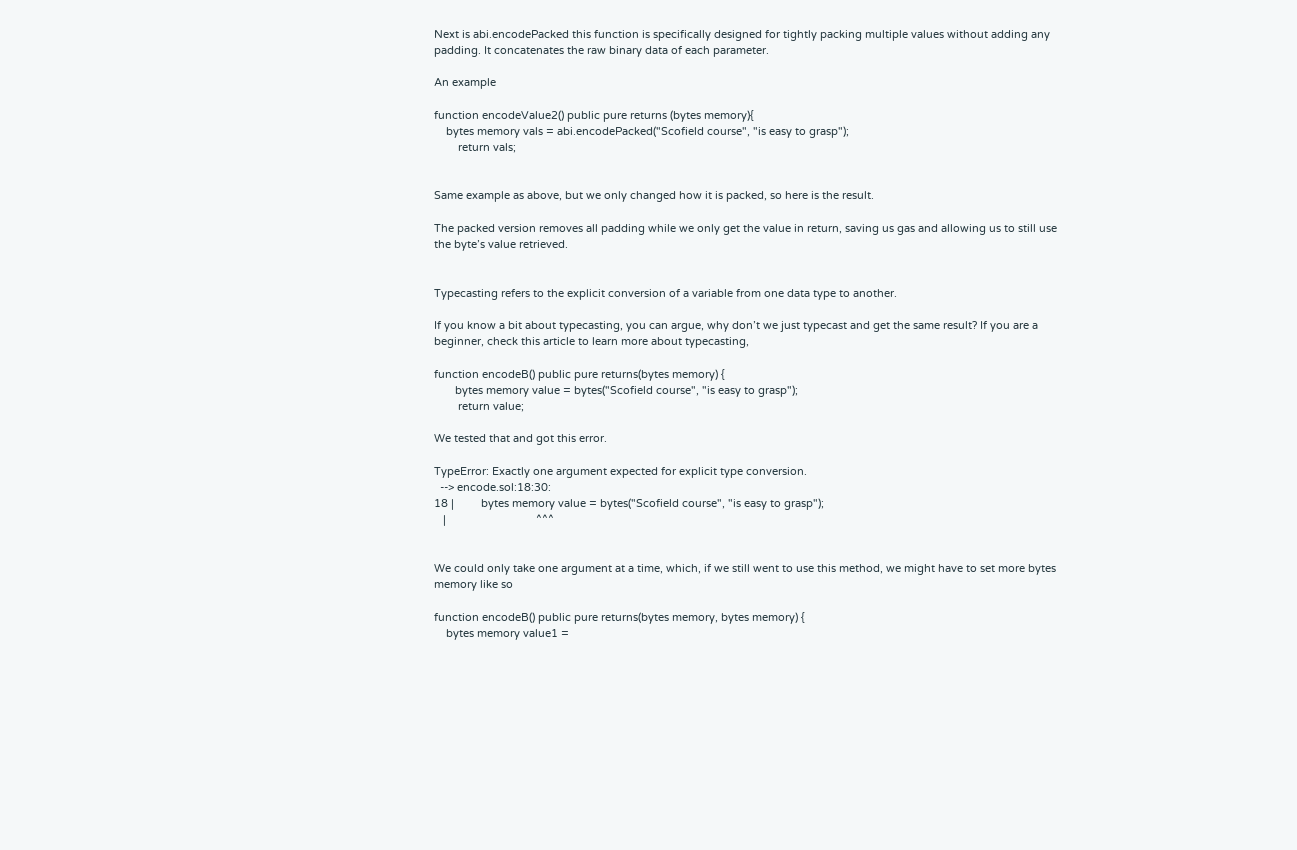Next is abi.encodePacked this function is specifically designed for tightly packing multiple values without adding any padding. It concatenates the raw binary data of each parameter.

An example

function encodeValue2() public pure returns (bytes memory){
    bytes memory vals = abi.encodePacked("Scofield course", "is easy to grasp");
        return vals;


Same example as above, but we only changed how it is packed, so here is the result.

The packed version removes all padding while we only get the value in return, saving us gas and allowing us to still use the byte’s value retrieved.


Typecasting refers to the explicit conversion of a variable from one data type to another.

If you know a bit about typecasting, you can argue, why don’t we just typecast and get the same result? If you are a beginner, check this article to learn more about typecasting,

function encodeB() public pure returns(bytes memory) {
       bytes memory value = bytes("Scofield course", "is easy to grasp");
        return value;

We tested that and got this error.

TypeError: Exactly one argument expected for explicit type conversion.
  --> encode.sol:18:30:
18 |         bytes memory value = bytes("Scofield course", "is easy to grasp");
   |                              ^^^


We could only take one argument at a time, which, if we still went to use this method, we might have to set more bytes memory like so

function encodeB() public pure returns(bytes memory, bytes memory) {
    bytes memory value1 =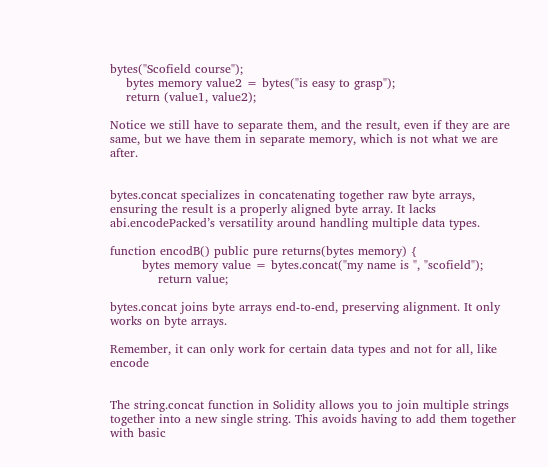bytes("Scofield course");
    bytes memory value2 = bytes("is easy to grasp");
    return (value1, value2);

Notice we still have to separate them, and the result, even if they are are same, but we have them in separate memory, which is not what we are after.


bytes.concat specializes in concatenating together raw byte arrays, ensuring the result is a properly aligned byte array. It lacks abi.encodePacked’s versatility around handling multiple data types.

function encodB() public pure returns(bytes memory) {
        bytes memory value = bytes.concat("my name is ", "scofield");
            return value;

bytes.concat joins byte arrays end-to-end, preserving alignment. It only works on byte arrays.

Remember, it can only work for certain data types and not for all, like encode


The string.concat function in Solidity allows you to join multiple strings together into a new single string. This avoids having to add them together with basic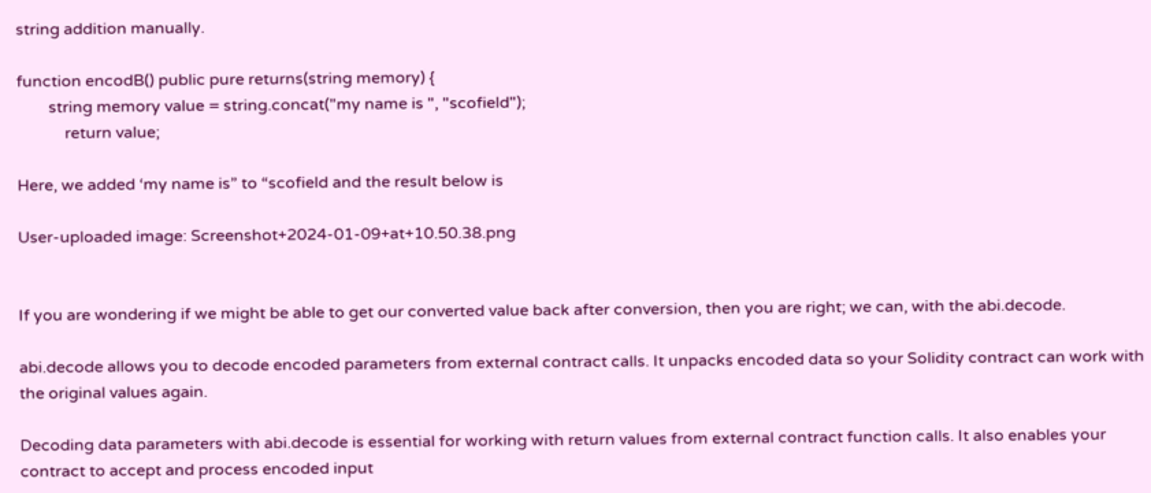string addition manually.

function encodB() public pure returns(string memory) {
        string memory value = string.concat("my name is ", "scofield");
            return value;

Here, we added ‘my name is” to “scofield and the result below is

User-uploaded image: Screenshot+2024-01-09+at+10.50.38.png


If you are wondering if we might be able to get our converted value back after conversion, then you are right; we can, with the abi.decode.

abi.decode allows you to decode encoded parameters from external contract calls. It unpacks encoded data so your Solidity contract can work with the original values again.

Decoding data parameters with abi.decode is essential for working with return values from external contract function calls. It also enables your contract to accept and process encoded input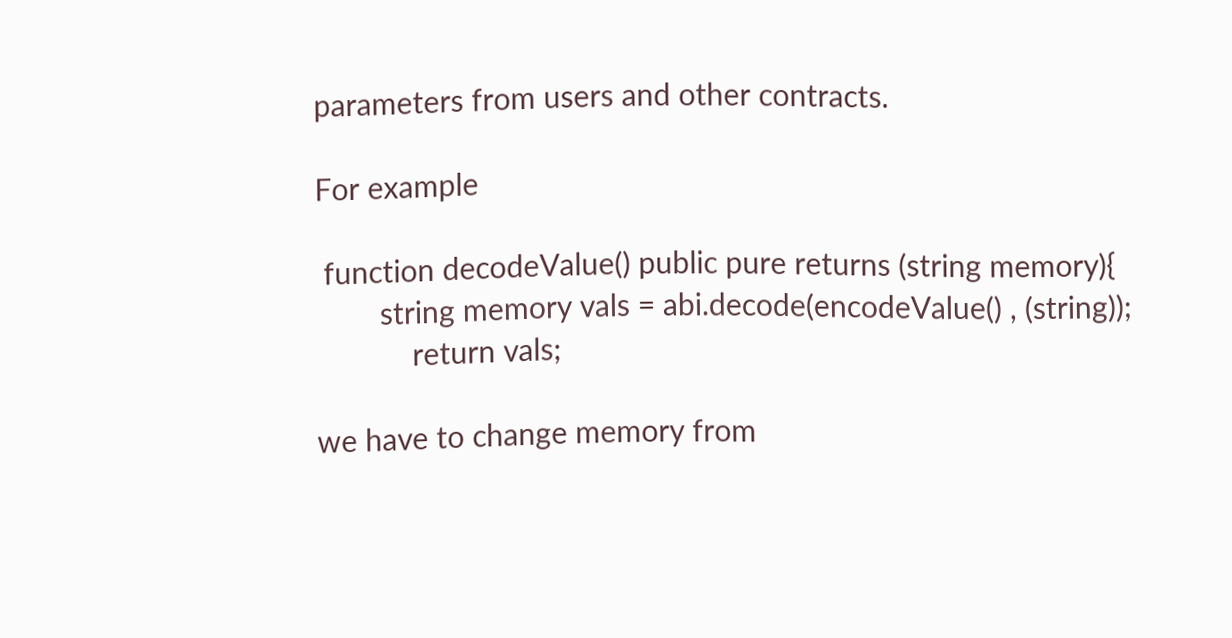parameters from users and other contracts.

For example

 function decodeValue() public pure returns (string memory){
        string memory vals = abi.decode(encodeValue() , (string));
            return vals;

we have to change memory from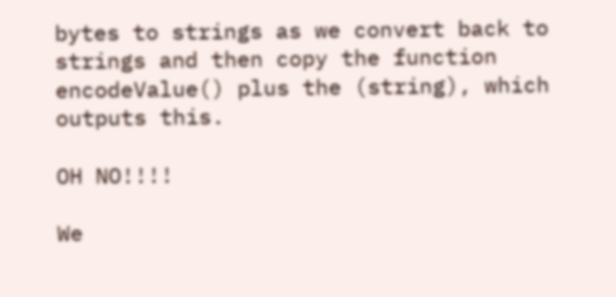bytes to strings as we convert back to strings and then copy the function encodeValue() plus the (string), which outputs this.

OH NO!!!!

We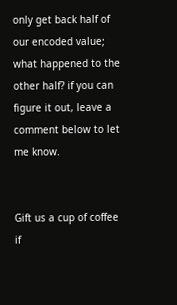only get back half of our encoded value; what happened to the other half? if you can figure it out, leave a comment below to let me know.


Gift us a cup of coffee if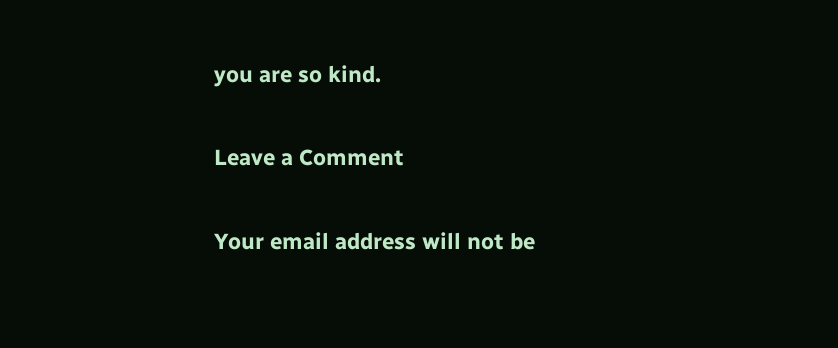you are so kind.

Leave a Comment

Your email address will not be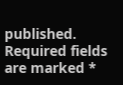published. Required fields are marked *